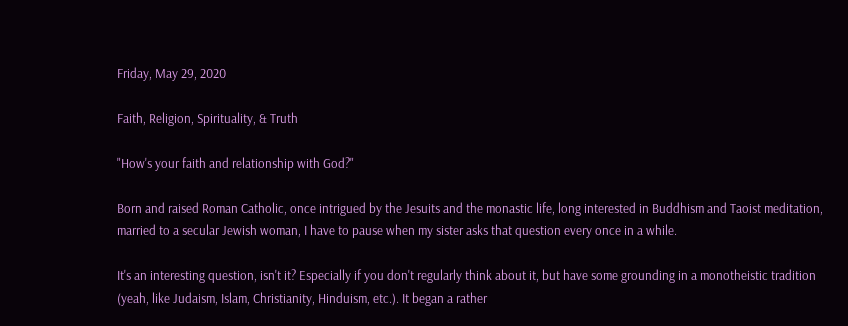Friday, May 29, 2020

Faith, Religion, Spirituality, & Truth

"How's your faith and relationship with God?"

Born and raised Roman Catholic, once intrigued by the Jesuits and the monastic life, long interested in Buddhism and Taoist meditation, married to a secular Jewish woman, I have to pause when my sister asks that question every once in a while.

It's an interesting question, isn't it? Especially if you don't regularly think about it, but have some grounding in a monotheistic tradition (yeah, like Judaism, Islam, Christianity, Hinduism, etc.). It began a rather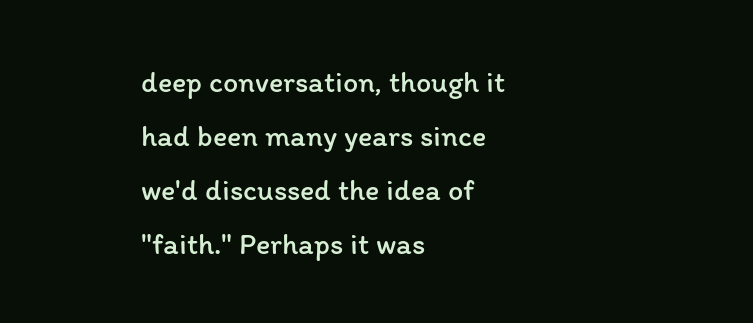deep conversation, though it had been many years since we'd discussed the idea of "faith." Perhaps it was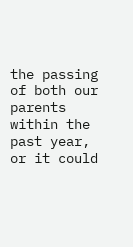the passing of both our parents within the past year, or it could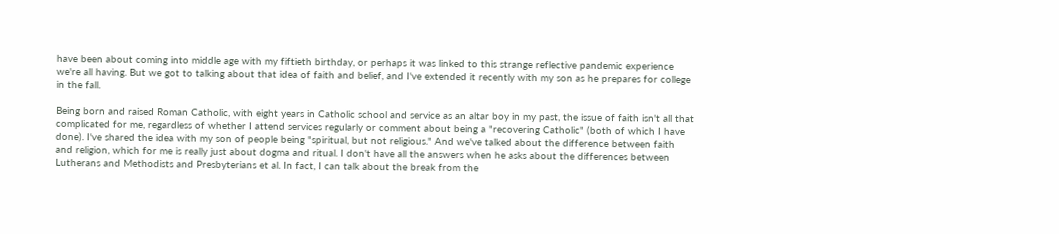have been about coming into middle age with my fiftieth birthday, or perhaps it was linked to this strange reflective pandemic experience we're all having. But we got to talking about that idea of faith and belief, and I've extended it recently with my son as he prepares for college in the fall.

Being born and raised Roman Catholic, with eight years in Catholic school and service as an altar boy in my past, the issue of faith isn't all that complicated for me, regardless of whether I attend services regularly or comment about being a "recovering Catholic" (both of which I have done). I've shared the idea with my son of people being "spiritual, but not religious." And we've talked about the difference between faith and religion, which for me is really just about dogma and ritual. I don't have all the answers when he asks about the differences between Lutherans and Methodists and Presbyterians et al. In fact, I can talk about the break from the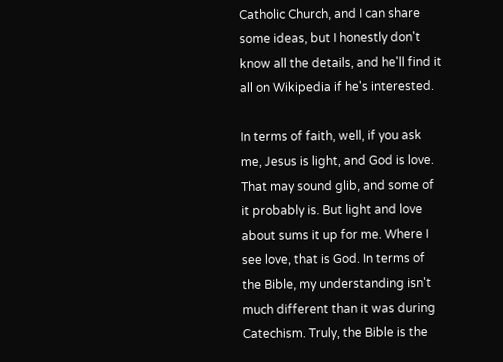Catholic Church, and I can share some ideas, but I honestly don't know all the details, and he'll find it all on Wikipedia if he's interested.

In terms of faith, well, if you ask me, Jesus is light, and God is love. That may sound glib, and some of it probably is. But light and love about sums it up for me. Where I see love, that is God. In terms of the Bible, my understanding isn't much different than it was during Catechism. Truly, the Bible is the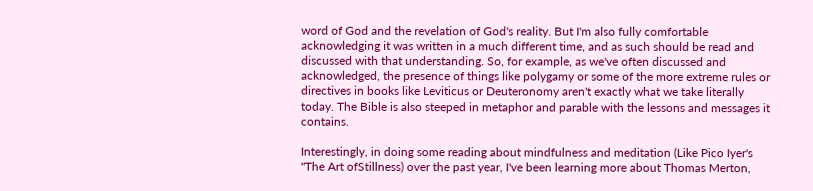word of God and the revelation of God's reality. But I'm also fully comfortable acknowledging it was written in a much different time, and as such should be read and discussed with that understanding. So, for example, as we've often discussed and acknowledged, the presence of things like polygamy or some of the more extreme rules or directives in books like Leviticus or Deuteronomy aren't exactly what we take literally today. The Bible is also steeped in metaphor and parable with the lessons and messages it contains.

Interestingly, in doing some reading about mindfulness and meditation (Like Pico Iyer's "The Art ofStillness) over the past year, I've been learning more about Thomas Merton,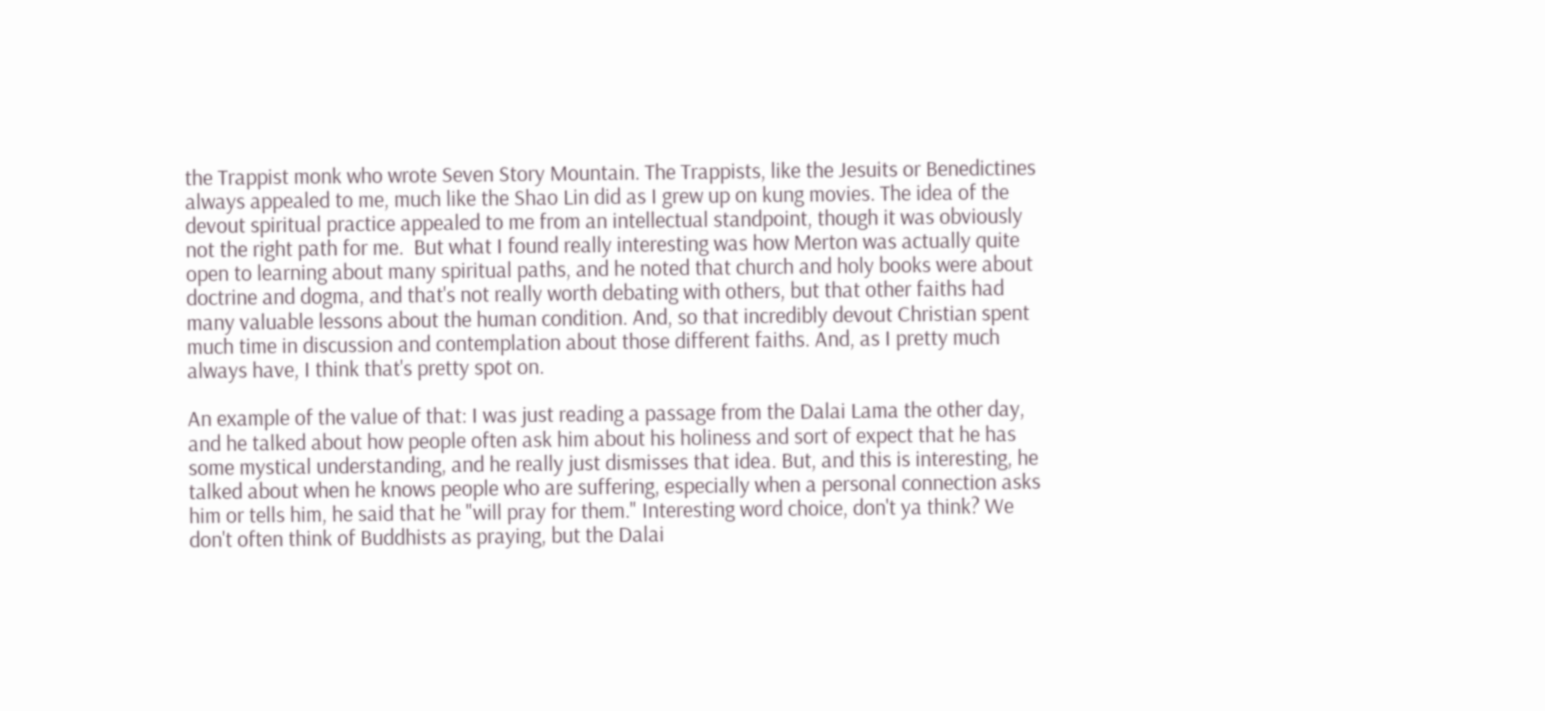the Trappist monk who wrote Seven Story Mountain. The Trappists, like the Jesuits or Benedictines always appealed to me, much like the Shao Lin did as I grew up on kung movies. The idea of the devout spiritual practice appealed to me from an intellectual standpoint, though it was obviously not the right path for me.  But what I found really interesting was how Merton was actually quite open to learning about many spiritual paths, and he noted that church and holy books were about doctrine and dogma, and that's not really worth debating with others, but that other faiths had many valuable lessons about the human condition. And, so that incredibly devout Christian spent much time in discussion and contemplation about those different faiths. And, as I pretty much always have, I think that's pretty spot on.

An example of the value of that: I was just reading a passage from the Dalai Lama the other day, and he talked about how people often ask him about his holiness and sort of expect that he has some mystical understanding, and he really just dismisses that idea. But, and this is interesting, he talked about when he knows people who are suffering, especially when a personal connection asks him or tells him, he said that he "will pray for them." Interesting word choice, don't ya think? We don't often think of Buddhists as praying, but the Dalai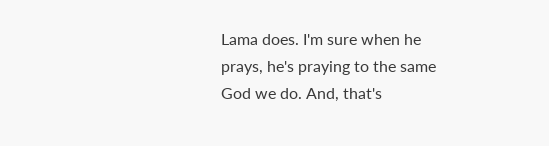Lama does. I'm sure when he prays, he's praying to the same God we do. And, that's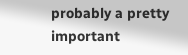probably a pretty important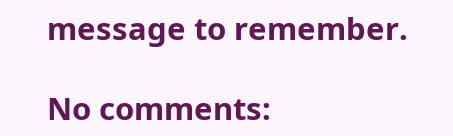message to remember.

No comments: